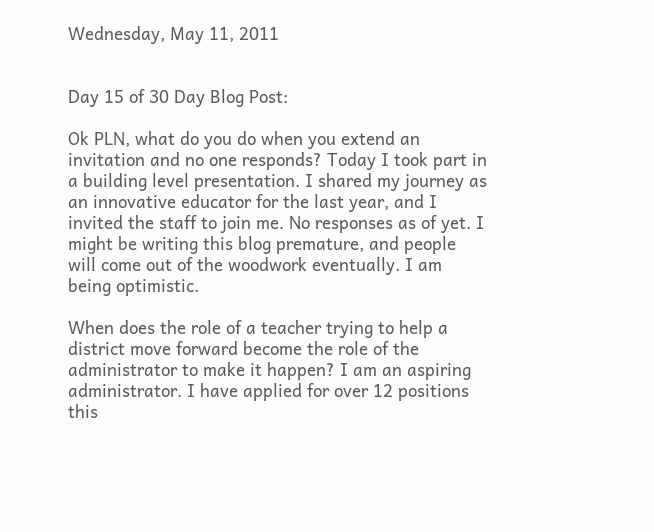Wednesday, May 11, 2011


Day 15 of 30 Day Blog Post:

Ok PLN, what do you do when you extend an invitation and no one responds? Today I took part in a building level presentation. I shared my journey as an innovative educator for the last year, and I invited the staff to join me. No responses as of yet. I might be writing this blog premature, and people will come out of the woodwork eventually. I am being optimistic.

When does the role of a teacher trying to help a district move forward become the role of the administrator to make it happen? I am an aspiring administrator. I have applied for over 12 positions this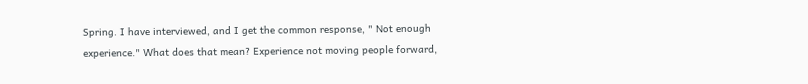Spring. I have interviewed, and I get the common response, " Not enough experience." What does that mean? Experience not moving people forward,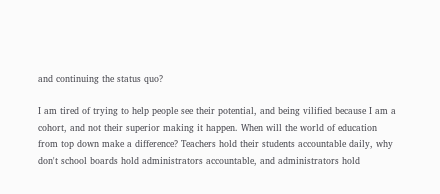and continuing the status quo?

I am tired of trying to help people see their potential, and being vilified because I am a cohort, and not their superior making it happen. When will the world of education from top down make a difference? Teachers hold their students accountable daily, why don't school boards hold administrators accountable, and administrators hold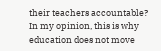their teachers accountable? In my opinion, this is why education does not move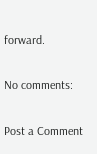forward.

No comments:

Post a Comment